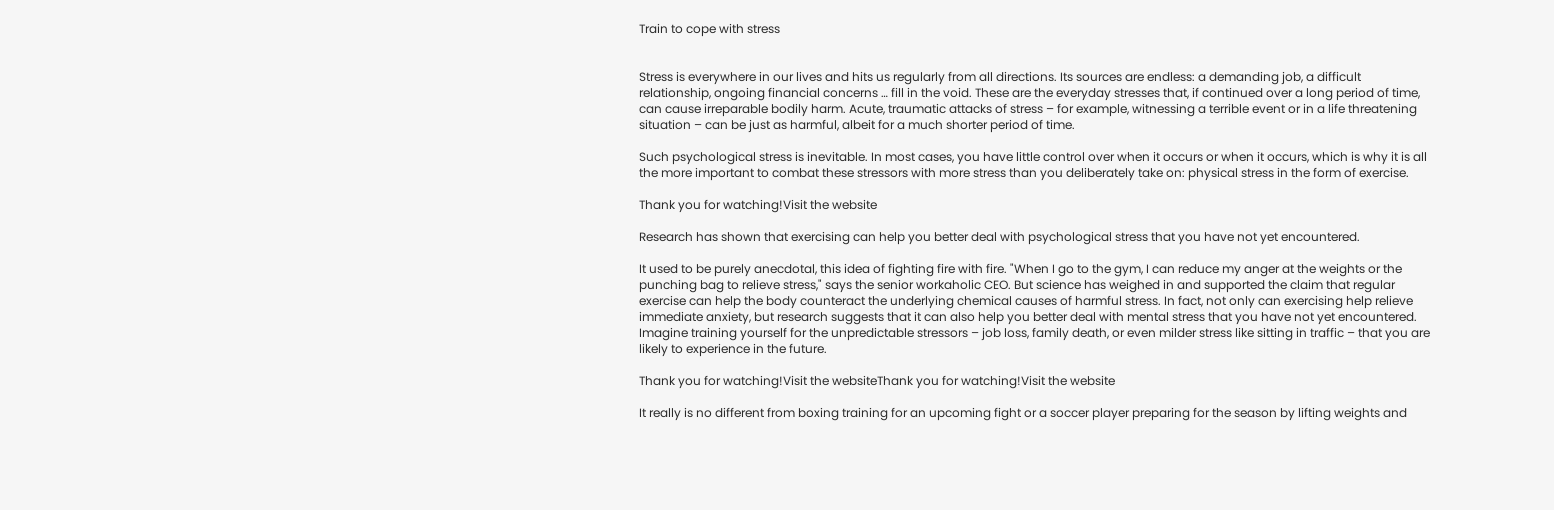Train to cope with stress


Stress is everywhere in our lives and hits us regularly from all directions. Its sources are endless: a demanding job, a difficult relationship, ongoing financial concerns … fill in the void. These are the everyday stresses that, if continued over a long period of time, can cause irreparable bodily harm. Acute, traumatic attacks of stress – for example, witnessing a terrible event or in a life threatening situation – can be just as harmful, albeit for a much shorter period of time.

Such psychological stress is inevitable. In most cases, you have little control over when it occurs or when it occurs, which is why it is all the more important to combat these stressors with more stress than you deliberately take on: physical stress in the form of exercise.

Thank you for watching!Visit the website

Research has shown that exercising can help you better deal with psychological stress that you have not yet encountered.

It used to be purely anecdotal, this idea of fighting fire with fire. "When I go to the gym, I can reduce my anger at the weights or the punching bag to relieve stress," says the senior workaholic CEO. But science has weighed in and supported the claim that regular exercise can help the body counteract the underlying chemical causes of harmful stress. In fact, not only can exercising help relieve immediate anxiety, but research suggests that it can also help you better deal with mental stress that you have not yet encountered. Imagine training yourself for the unpredictable stressors – job loss, family death, or even milder stress like sitting in traffic – that you are likely to experience in the future.

Thank you for watching!Visit the websiteThank you for watching!Visit the website

It really is no different from boxing training for an upcoming fight or a soccer player preparing for the season by lifting weights and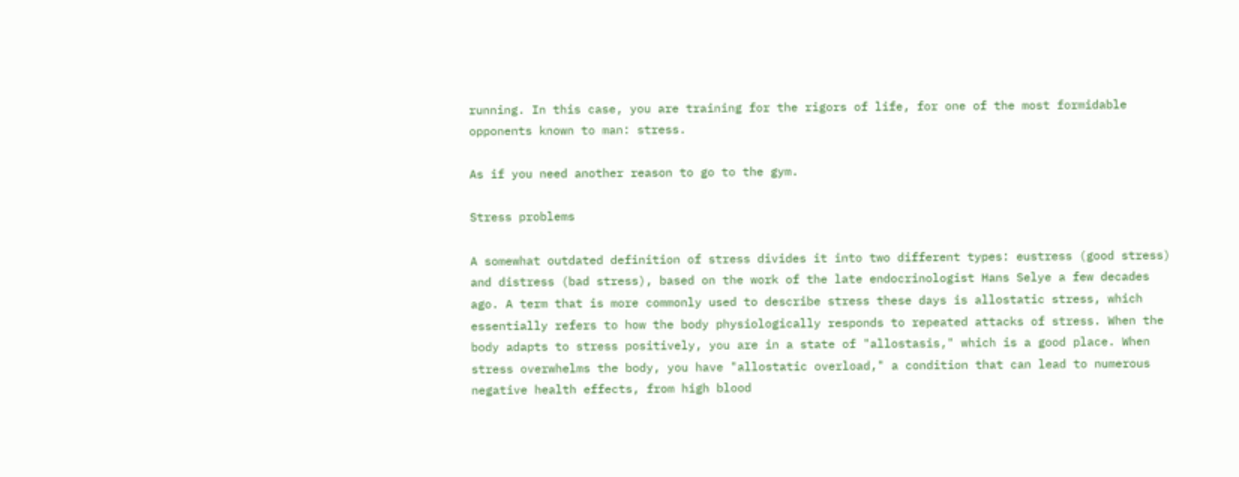running. In this case, you are training for the rigors of life, for one of the most formidable opponents known to man: stress.

As if you need another reason to go to the gym.

Stress problems

A somewhat outdated definition of stress divides it into two different types: eustress (good stress) and distress (bad stress), based on the work of the late endocrinologist Hans Selye a few decades ago. A term that is more commonly used to describe stress these days is allostatic stress, which essentially refers to how the body physiologically responds to repeated attacks of stress. When the body adapts to stress positively, you are in a state of "allostasis," which is a good place. When stress overwhelms the body, you have "allostatic overload," a condition that can lead to numerous negative health effects, from high blood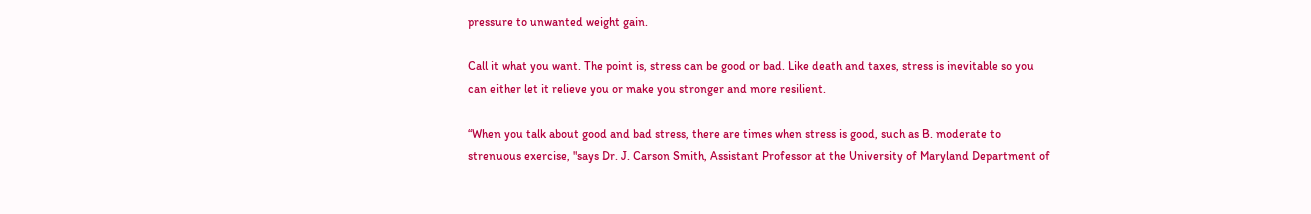pressure to unwanted weight gain.

Call it what you want. The point is, stress can be good or bad. Like death and taxes, stress is inevitable so you can either let it relieve you or make you stronger and more resilient.

“When you talk about good and bad stress, there are times when stress is good, such as B. moderate to strenuous exercise, "says Dr. J. Carson Smith, Assistant Professor at the University of Maryland Department of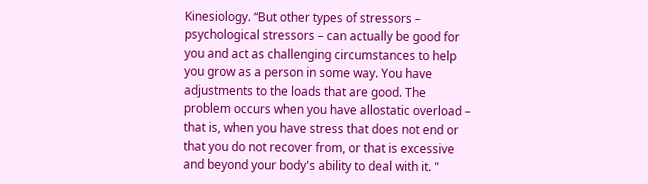Kinesiology. “But other types of stressors – psychological stressors – can actually be good for you and act as challenging circumstances to help you grow as a person in some way. You have adjustments to the loads that are good. The problem occurs when you have allostatic overload – that is, when you have stress that does not end or that you do not recover from, or that is excessive and beyond your body's ability to deal with it. "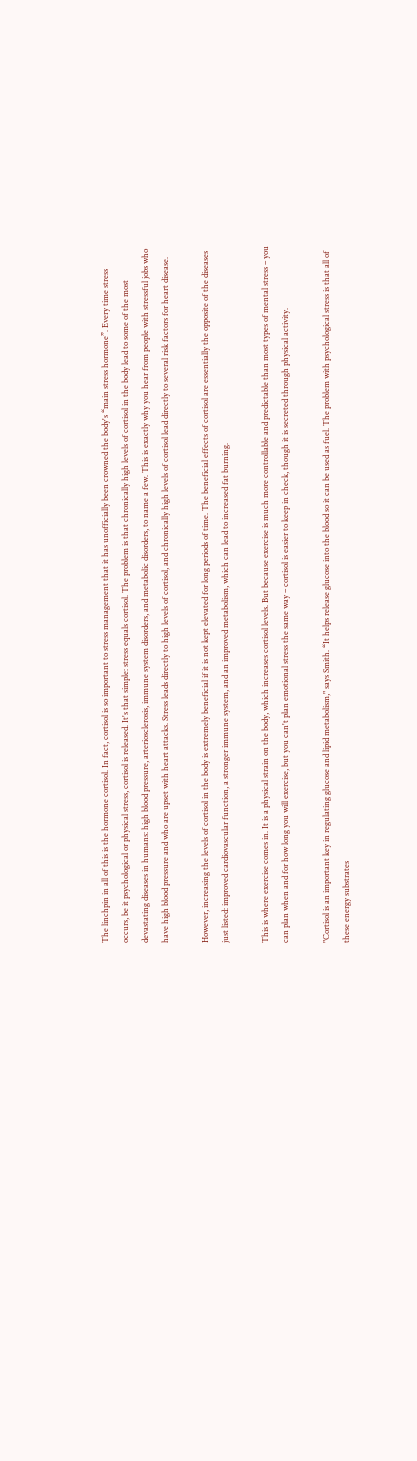The linchpin in all of this is the hormone cortisol. In fact, cortisol is so important to stress management that it has unofficially been crowned the body's “main stress hormone”. Every time stress occurs, be it psychological or physical stress, cortisol is released. It's that simple: stress equals cortisol. The problem is that chronically high levels of cortisol in the body lead to some of the most devastating diseases in humans: high blood pressure, arteriosclerosis, immune system disorders, and metabolic disorders, to name a few. This is exactly why you hear from people with stressful jobs who have high blood pressure and who are upset with heart attacks. Stress leads directly to high levels of cortisol, and chronically high levels of cortisol lead directly to several risk factors for heart disease.

However, increasing the levels of cortisol in the body is extremely beneficial if it is not kept elevated for long periods of time. The beneficial effects of cortisol are essentially the opposite of the diseases just listed: improved cardiovascular function, a stronger immune system, and an improved metabolism, which can lead to increased fat burning.

This is where exercise comes in. It is a physical strain on the body, which increases cortisol levels. But because exercise is much more controllable and predictable than most types of mental stress – you can plan when and for how long you will exercise, but you can't plan emotional stress the same way – cortisol is easier to keep in check, though it is secreted through physical activity.

"Cortisol is an important key in regulating glucose and lipid metabolism," says Smith. “It helps release glucose into the blood so it can be used as fuel. The problem with psychological stress is that all of these energy substrates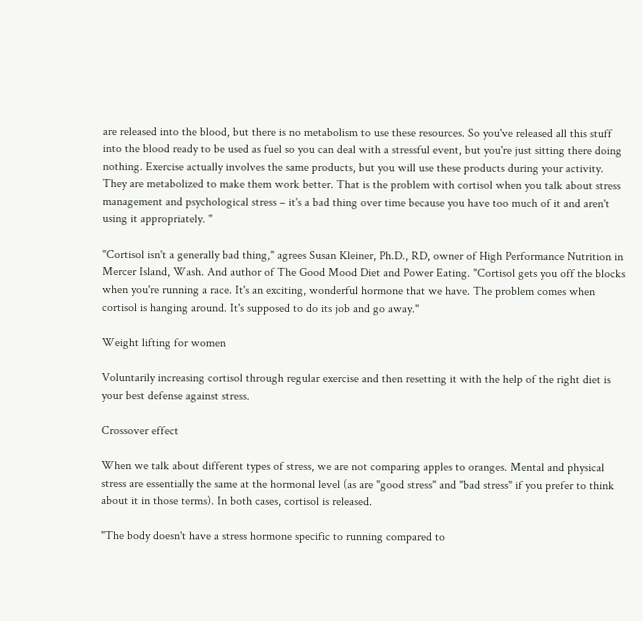are released into the blood, but there is no metabolism to use these resources. So you've released all this stuff into the blood ready to be used as fuel so you can deal with a stressful event, but you're just sitting there doing nothing. Exercise actually involves the same products, but you will use these products during your activity. They are metabolized to make them work better. That is the problem with cortisol when you talk about stress management and psychological stress – it's a bad thing over time because you have too much of it and aren't using it appropriately. "

"Cortisol isn't a generally bad thing," agrees Susan Kleiner, Ph.D., RD, owner of High Performance Nutrition in Mercer Island, Wash. And author of The Good Mood Diet and Power Eating. "Cortisol gets you off the blocks when you're running a race. It's an exciting, wonderful hormone that we have. The problem comes when cortisol is hanging around. It's supposed to do its job and go away."

Weight lifting for women

Voluntarily increasing cortisol through regular exercise and then resetting it with the help of the right diet is your best defense against stress.

Crossover effect

When we talk about different types of stress, we are not comparing apples to oranges. Mental and physical stress are essentially the same at the hormonal level (as are "good stress" and "bad stress" if you prefer to think about it in those terms). In both cases, cortisol is released.

"The body doesn't have a stress hormone specific to running compared to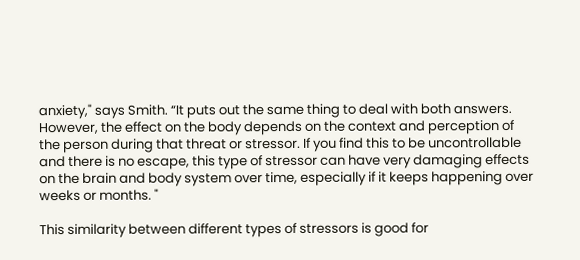anxiety," says Smith. “It puts out the same thing to deal with both answers. However, the effect on the body depends on the context and perception of the person during that threat or stressor. If you find this to be uncontrollable and there is no escape, this type of stressor can have very damaging effects on the brain and body system over time, especially if it keeps happening over weeks or months. "

This similarity between different types of stressors is good for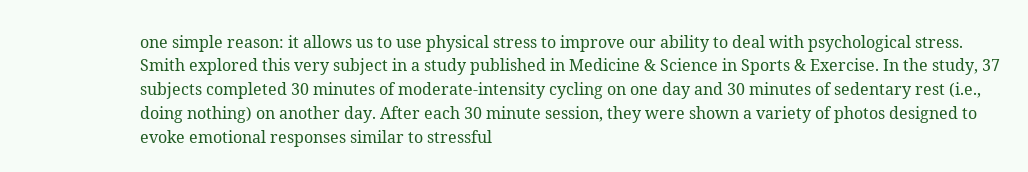one simple reason: it allows us to use physical stress to improve our ability to deal with psychological stress. Smith explored this very subject in a study published in Medicine & Science in Sports & Exercise. In the study, 37 subjects completed 30 minutes of moderate-intensity cycling on one day and 30 minutes of sedentary rest (i.e., doing nothing) on another day. After each 30 minute session, they were shown a variety of photos designed to evoke emotional responses similar to stressful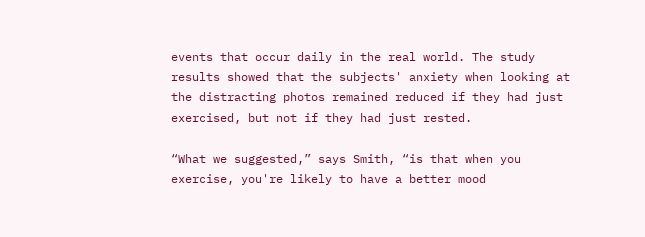events that occur daily in the real world. The study results showed that the subjects' anxiety when looking at the distracting photos remained reduced if they had just exercised, but not if they had just rested.

“What we suggested,” says Smith, “is that when you exercise, you're likely to have a better mood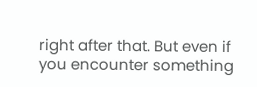right after that. But even if you encounter something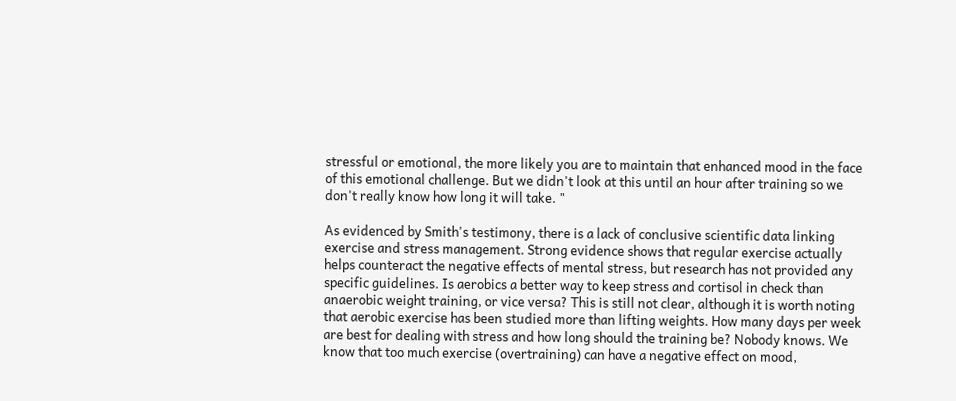stressful or emotional, the more likely you are to maintain that enhanced mood in the face of this emotional challenge. But we didn't look at this until an hour after training so we don't really know how long it will take. "

As evidenced by Smith's testimony, there is a lack of conclusive scientific data linking exercise and stress management. Strong evidence shows that regular exercise actually helps counteract the negative effects of mental stress, but research has not provided any specific guidelines. Is aerobics a better way to keep stress and cortisol in check than anaerobic weight training, or vice versa? This is still not clear, although it is worth noting that aerobic exercise has been studied more than lifting weights. How many days per week are best for dealing with stress and how long should the training be? Nobody knows. We know that too much exercise (overtraining) can have a negative effect on mood,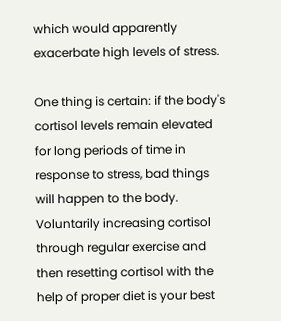which would apparently exacerbate high levels of stress.

One thing is certain: if the body's cortisol levels remain elevated for long periods of time in response to stress, bad things will happen to the body. Voluntarily increasing cortisol through regular exercise and then resetting cortisol with the help of proper diet is your best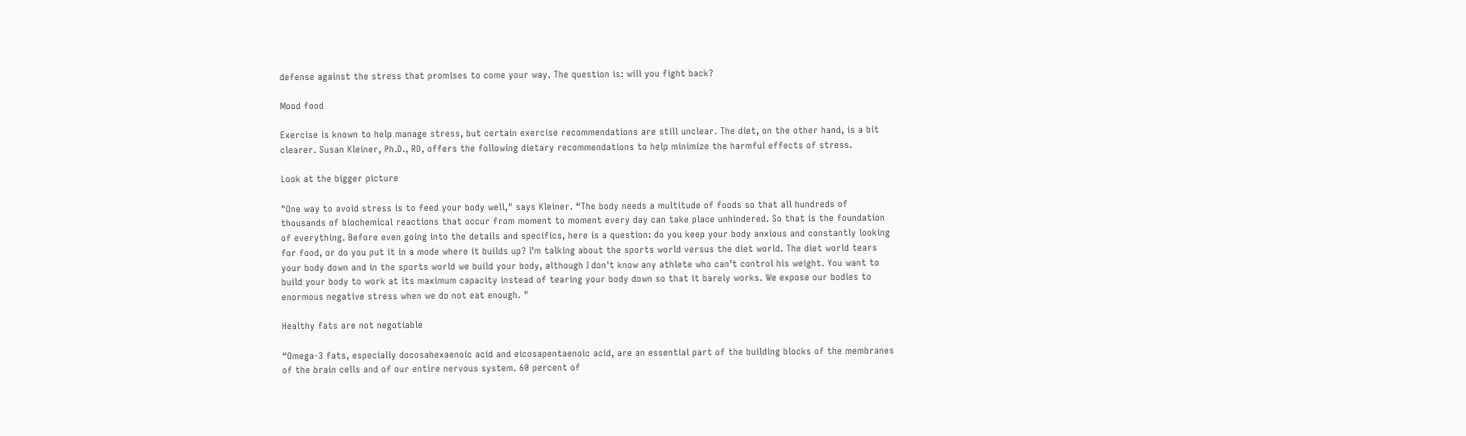defense against the stress that promises to come your way. The question is: will you fight back?

Mood food

Exercise is known to help manage stress, but certain exercise recommendations are still unclear. The diet, on the other hand, is a bit clearer. Susan Kleiner, Ph.D., RD, offers the following dietary recommendations to help minimize the harmful effects of stress.

Look at the bigger picture

"One way to avoid stress is to feed your body well," says Kleiner. “The body needs a multitude of foods so that all hundreds of thousands of biochemical reactions that occur from moment to moment every day can take place unhindered. So that is the foundation of everything. Before even going into the details and specifics, here is a question: do you keep your body anxious and constantly looking for food, or do you put it in a mode where it builds up? I'm talking about the sports world versus the diet world. The diet world tears your body down and in the sports world we build your body, although I don't know any athlete who can't control his weight. You want to build your body to work at its maximum capacity instead of tearing your body down so that it barely works. We expose our bodies to enormous negative stress when we do not eat enough. "

Healthy fats are not negotiable

“Omega-3 fats, especially docosahexaenoic acid and eicosapentaenoic acid, are an essential part of the building blocks of the membranes of the brain cells and of our entire nervous system. 60 percent of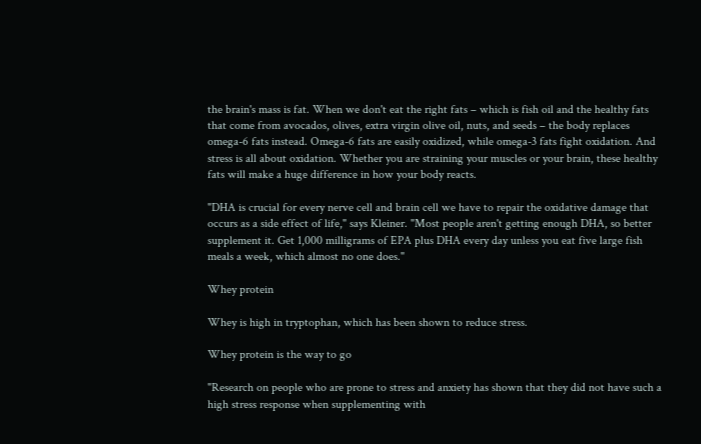the brain's mass is fat. When we don't eat the right fats – which is fish oil and the healthy fats that come from avocados, olives, extra virgin olive oil, nuts, and seeds – the body replaces omega-6 fats instead. Omega-6 fats are easily oxidized, while omega-3 fats fight oxidation. And stress is all about oxidation. Whether you are straining your muscles or your brain, these healthy fats will make a huge difference in how your body reacts.

"DHA is crucial for every nerve cell and brain cell we have to repair the oxidative damage that occurs as a side effect of life," says Kleiner. "Most people aren't getting enough DHA, so better supplement it. Get 1,000 milligrams of EPA plus DHA every day unless you eat five large fish meals a week, which almost no one does."

Whey protein

Whey is high in tryptophan, which has been shown to reduce stress.

Whey protein is the way to go

"Research on people who are prone to stress and anxiety has shown that they did not have such a high stress response when supplementing with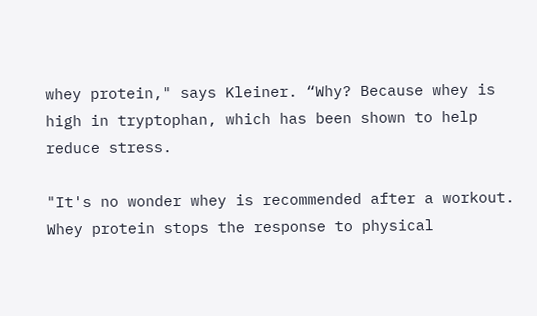whey protein," says Kleiner. “Why? Because whey is high in tryptophan, which has been shown to help reduce stress.

"It's no wonder whey is recommended after a workout. Whey protein stops the response to physical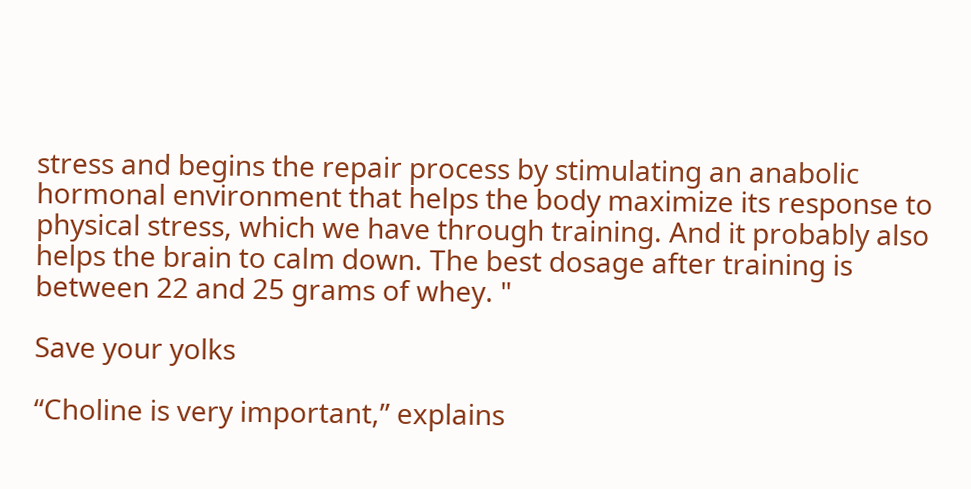stress and begins the repair process by stimulating an anabolic hormonal environment that helps the body maximize its response to physical stress, which we have through training. And it probably also helps the brain to calm down. The best dosage after training is between 22 and 25 grams of whey. "

Save your yolks

“Choline is very important,” explains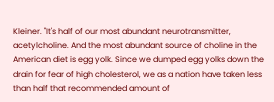Kleiner. "It's half of our most abundant neurotransmitter, acetylcholine. And the most abundant source of choline in the American diet is egg yolk. Since we dumped egg yolks down the drain for fear of high cholesterol, we as a nation have taken less than half that recommended amount of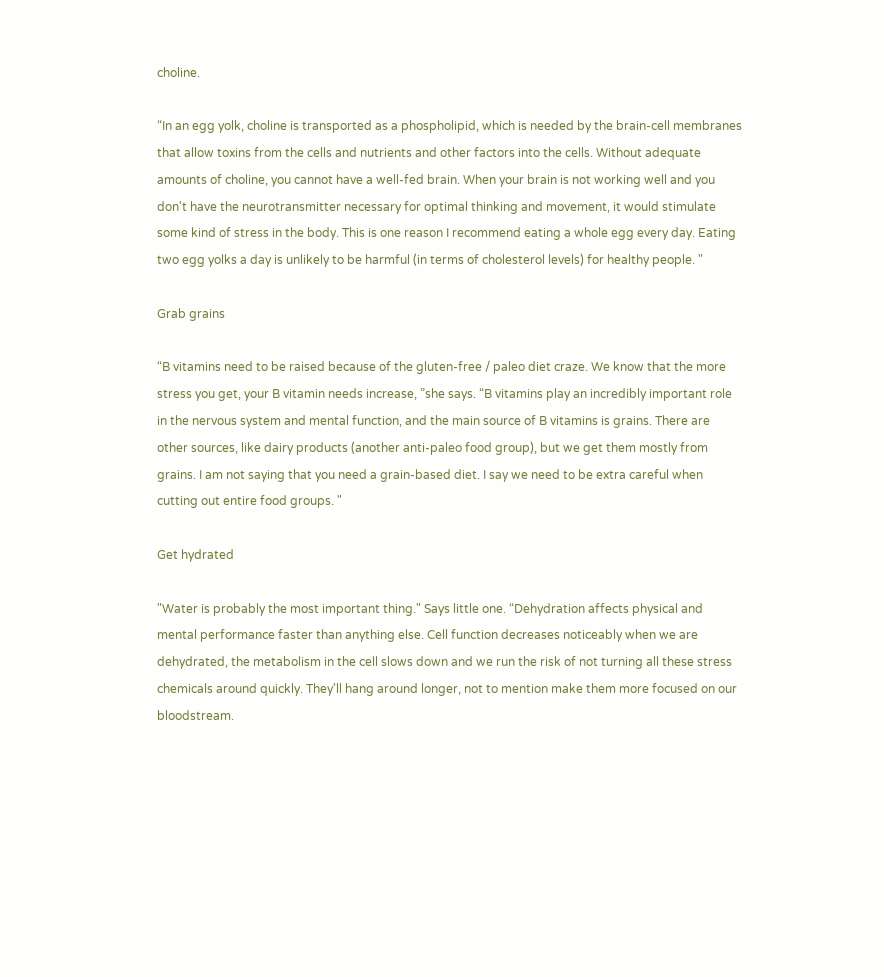choline.

“In an egg yolk, choline is transported as a phospholipid, which is needed by the brain-cell membranes that allow toxins from the cells and nutrients and other factors into the cells. Without adequate amounts of choline, you cannot have a well-fed brain. When your brain is not working well and you don't have the neurotransmitter necessary for optimal thinking and movement, it would stimulate some kind of stress in the body. This is one reason I recommend eating a whole egg every day. Eating two egg yolks a day is unlikely to be harmful (in terms of cholesterol levels) for healthy people. "

Grab grains

“B vitamins need to be raised because of the gluten-free / paleo diet craze. We know that the more stress you get, your B vitamin needs increase, ”she says. “B vitamins play an incredibly important role in the nervous system and mental function, and the main source of B vitamins is grains. There are other sources, like dairy products (another anti-paleo food group), but we get them mostly from grains. I am not saying that you need a grain-based diet. I say we need to be extra careful when cutting out entire food groups. "

Get hydrated

"Water is probably the most important thing." Says little one. “Dehydration affects physical and mental performance faster than anything else. Cell function decreases noticeably when we are dehydrated, the metabolism in the cell slows down and we run the risk of not turning all these stress chemicals around quickly. They'll hang around longer, not to mention make them more focused on our bloodstream.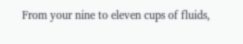From your nine to eleven cups of fluids,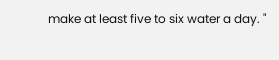make at least five to six water a day. "